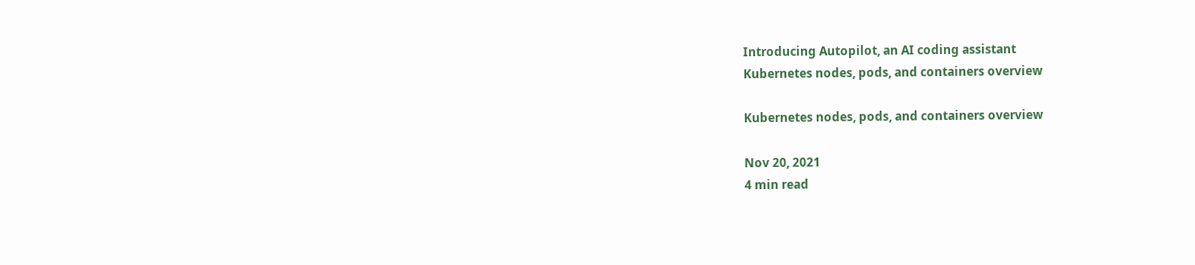Introducing Autopilot, an AI coding assistant
Kubernetes nodes, pods, and containers overview

Kubernetes nodes, pods, and containers overview

Nov 20, 2021
4 min read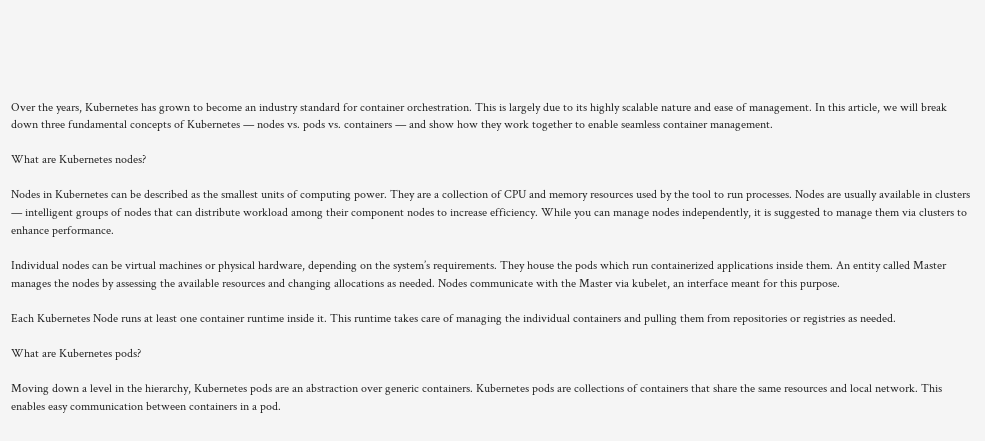Over the years, Kubernetes has grown to become an industry standard for container orchestration. This is largely due to its highly scalable nature and ease of management. In this article, we will break down three fundamental concepts of Kubernetes — nodes vs. pods vs. containers — and show how they work together to enable seamless container management.

What are Kubernetes nodes?

Nodes in Kubernetes can be described as the smallest units of computing power. They are a collection of CPU and memory resources used by the tool to run processes. Nodes are usually available in clusters — intelligent groups of nodes that can distribute workload among their component nodes to increase efficiency. While you can manage nodes independently, it is suggested to manage them via clusters to enhance performance.

Individual nodes can be virtual machines or physical hardware, depending on the system’s requirements. They house the pods which run containerized applications inside them. An entity called Master manages the nodes by assessing the available resources and changing allocations as needed. Nodes communicate with the Master via kubelet, an interface meant for this purpose.

Each Kubernetes Node runs at least one container runtime inside it. This runtime takes care of managing the individual containers and pulling them from repositories or registries as needed.

What are Kubernetes pods?

Moving down a level in the hierarchy, Kubernetes pods are an abstraction over generic containers. Kubernetes pods are collections of containers that share the same resources and local network. This enables easy communication between containers in a pod.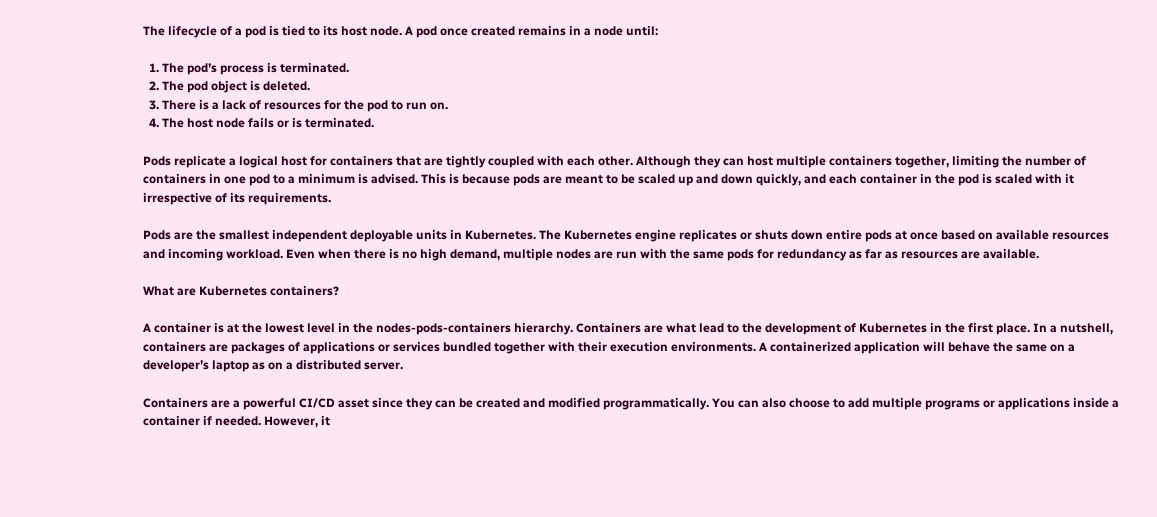The lifecycle of a pod is tied to its host node. A pod once created remains in a node until:

  1. The pod’s process is terminated.
  2. The pod object is deleted.
  3. There is a lack of resources for the pod to run on.
  4. The host node fails or is terminated.

Pods replicate a logical host for containers that are tightly coupled with each other. Although they can host multiple containers together, limiting the number of containers in one pod to a minimum is advised. This is because pods are meant to be scaled up and down quickly, and each container in the pod is scaled with it irrespective of its requirements.

Pods are the smallest independent deployable units in Kubernetes. The Kubernetes engine replicates or shuts down entire pods at once based on available resources and incoming workload. Even when there is no high demand, multiple nodes are run with the same pods for redundancy as far as resources are available.

What are Kubernetes containers?

A container is at the lowest level in the nodes-pods-containers hierarchy. Containers are what lead to the development of Kubernetes in the first place. In a nutshell, containers are packages of applications or services bundled together with their execution environments. A containerized application will behave the same on a developer’s laptop as on a distributed server.

Containers are a powerful CI/CD asset since they can be created and modified programmatically. You can also choose to add multiple programs or applications inside a container if needed. However, it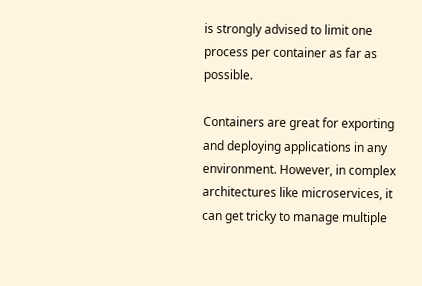is strongly advised to limit one process per container as far as possible.

Containers are great for exporting and deploying applications in any environment. However, in complex architectures like microservices, it can get tricky to manage multiple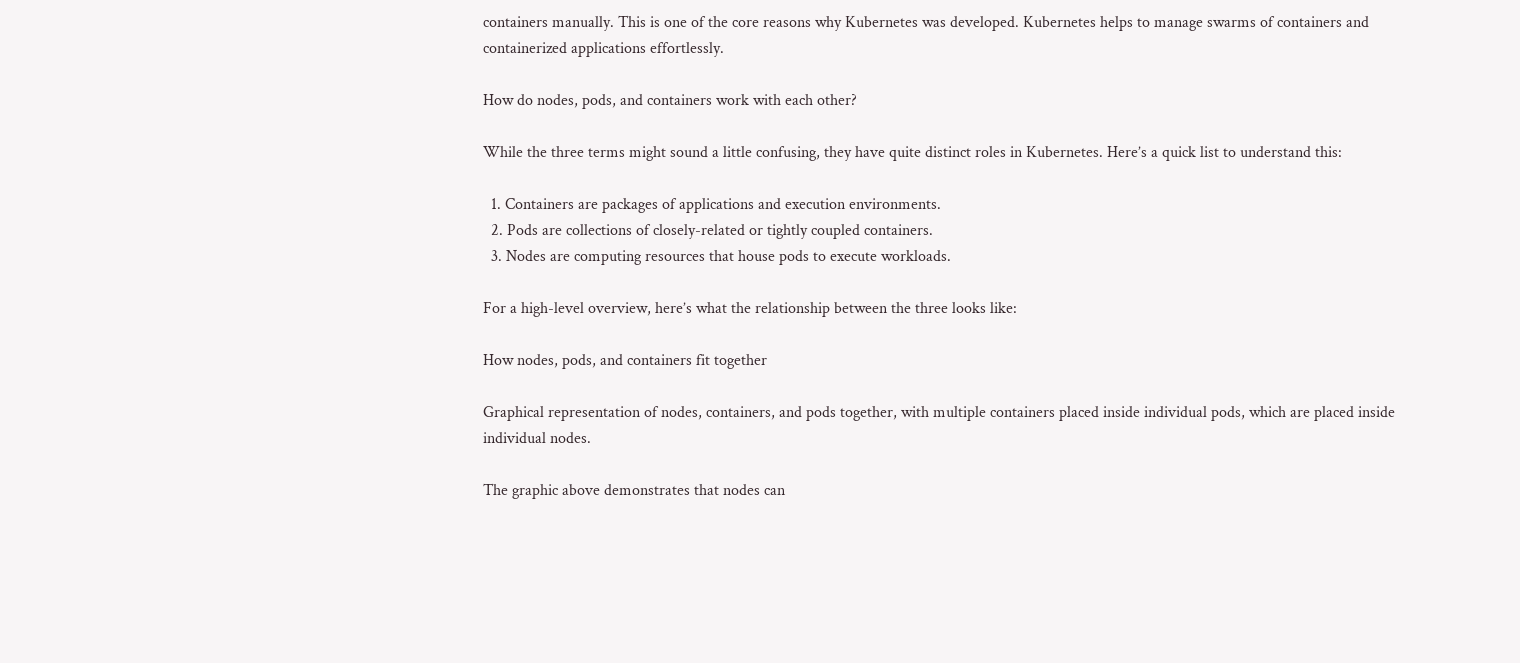containers manually. This is one of the core reasons why Kubernetes was developed. Kubernetes helps to manage swarms of containers and containerized applications effortlessly.

How do nodes, pods, and containers work with each other?

While the three terms might sound a little confusing, they have quite distinct roles in Kubernetes. Here’s a quick list to understand this:

  1. Containers are packages of applications and execution environments.
  2. Pods are collections of closely-related or tightly coupled containers.
  3. Nodes are computing resources that house pods to execute workloads.

For a high-level overview, here’s what the relationship between the three looks like:

How nodes, pods, and containers fit together

Graphical representation of nodes, containers, and pods together, with multiple containers placed inside individual pods, which are placed inside individual nodes.

The graphic above demonstrates that nodes can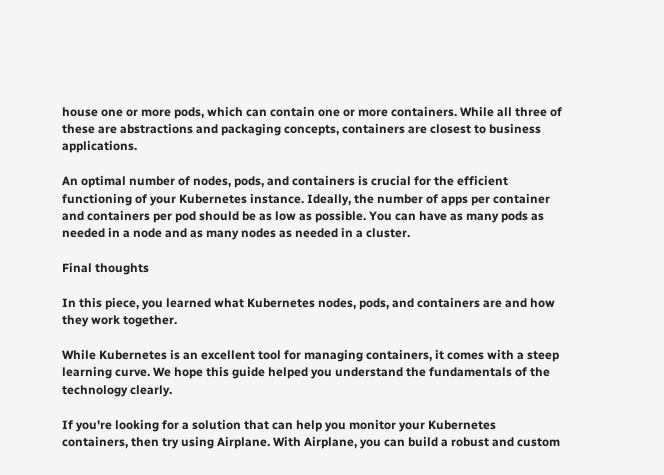house one or more pods, which can contain one or more containers. While all three of these are abstractions and packaging concepts, containers are closest to business applications.

An optimal number of nodes, pods, and containers is crucial for the efficient functioning of your Kubernetes instance. Ideally, the number of apps per container and containers per pod should be as low as possible. You can have as many pods as needed in a node and as many nodes as needed in a cluster.

Final thoughts

In this piece, you learned what Kubernetes nodes, pods, and containers are and how they work together.

While Kubernetes is an excellent tool for managing containers, it comes with a steep learning curve. We hope this guide helped you understand the fundamentals of the technology clearly.

If you're looking for a solution that can help you monitor your Kubernetes containers, then try using Airplane. With Airplane, you can build a robust and custom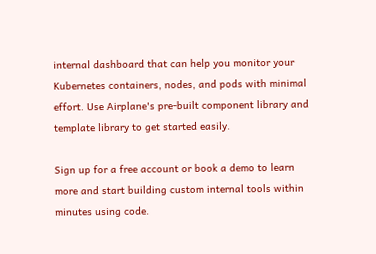internal dashboard that can help you monitor your Kubernetes containers, nodes, and pods with minimal effort. Use Airplane's pre-built component library and template library to get started easily.

Sign up for a free account or book a demo to learn more and start building custom internal tools within minutes using code.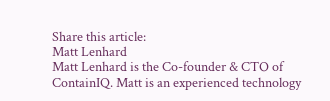Share this article:
Matt Lenhard
Matt Lenhard is the Co-founder & CTO of ContainIQ. Matt is an experienced technology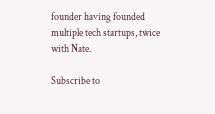founder having founded multiple tech startups, twice with Nate.

Subscribe to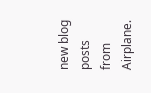new blog posts from Airplane.